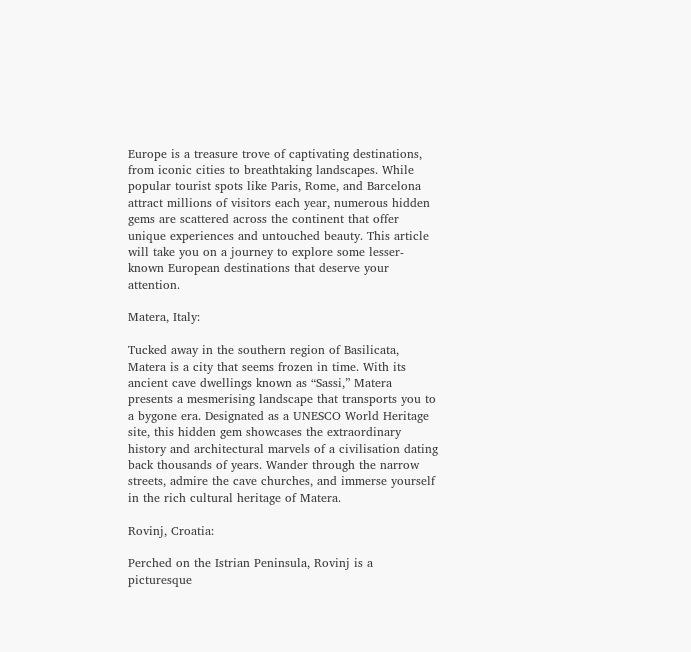Europe is a treasure trove of captivating destinations, from iconic cities to breathtaking landscapes. While popular tourist spots like Paris, Rome, and Barcelona attract millions of visitors each year, numerous hidden gems are scattered across the continent that offer unique experiences and untouched beauty. This article will take you on a journey to explore some lesser-known European destinations that deserve your attention.

Matera, Italy:

Tucked away in the southern region of Basilicata, Matera is a city that seems frozen in time. With its ancient cave dwellings known as “Sassi,” Matera presents a mesmerising landscape that transports you to a bygone era. Designated as a UNESCO World Heritage site, this hidden gem showcases the extraordinary history and architectural marvels of a civilisation dating back thousands of years. Wander through the narrow streets, admire the cave churches, and immerse yourself in the rich cultural heritage of Matera.

Rovinj, Croatia:

Perched on the Istrian Peninsula, Rovinj is a picturesque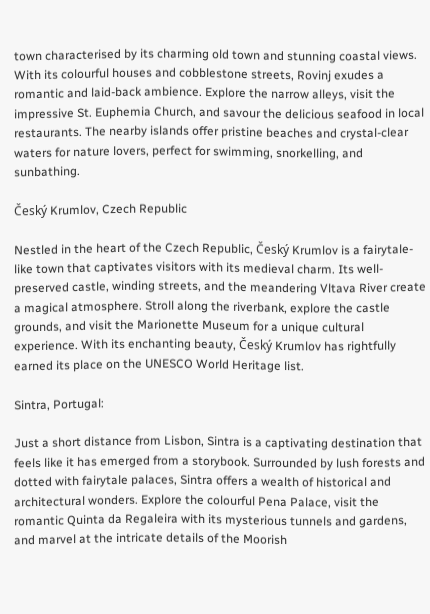town characterised by its charming old town and stunning coastal views. With its colourful houses and cobblestone streets, Rovinj exudes a romantic and laid-back ambience. Explore the narrow alleys, visit the impressive St. Euphemia Church, and savour the delicious seafood in local restaurants. The nearby islands offer pristine beaches and crystal-clear waters for nature lovers, perfect for swimming, snorkelling, and sunbathing.

Český Krumlov, Czech Republic

Nestled in the heart of the Czech Republic, Český Krumlov is a fairytale-like town that captivates visitors with its medieval charm. Its well-preserved castle, winding streets, and the meandering Vltava River create a magical atmosphere. Stroll along the riverbank, explore the castle grounds, and visit the Marionette Museum for a unique cultural experience. With its enchanting beauty, Český Krumlov has rightfully earned its place on the UNESCO World Heritage list.

Sintra, Portugal:

Just a short distance from Lisbon, Sintra is a captivating destination that feels like it has emerged from a storybook. Surrounded by lush forests and dotted with fairytale palaces, Sintra offers a wealth of historical and architectural wonders. Explore the colourful Pena Palace, visit the romantic Quinta da Regaleira with its mysterious tunnels and gardens, and marvel at the intricate details of the Moorish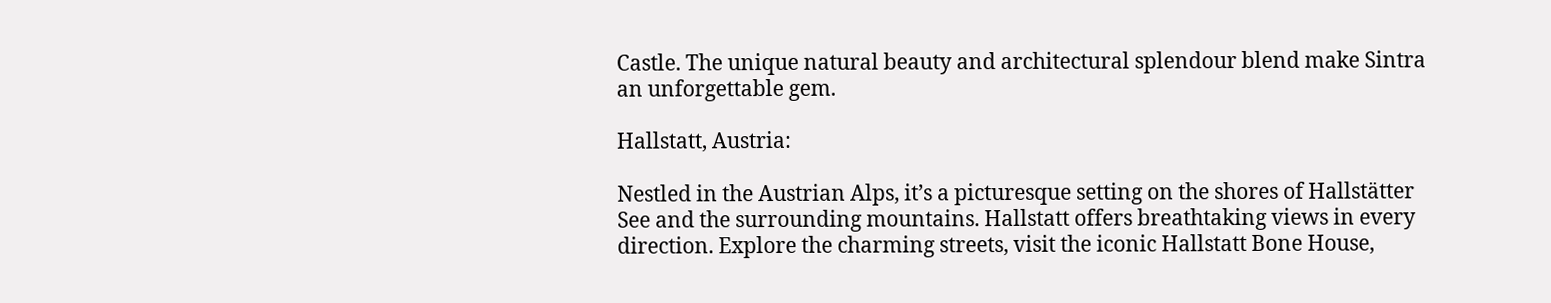Castle. The unique natural beauty and architectural splendour blend make Sintra an unforgettable gem.

Hallstatt, Austria:

Nestled in the Austrian Alps, it’s a picturesque setting on the shores of Hallstätter See and the surrounding mountains. Hallstatt offers breathtaking views in every direction. Explore the charming streets, visit the iconic Hallstatt Bone House,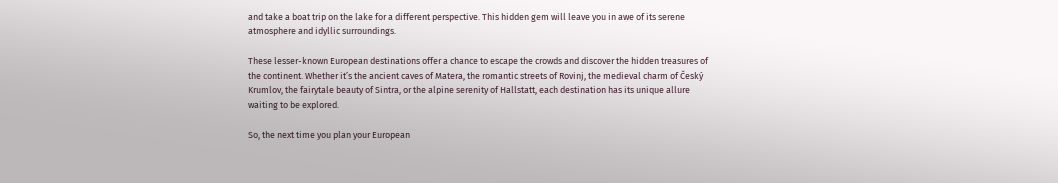and take a boat trip on the lake for a different perspective. This hidden gem will leave you in awe of its serene atmosphere and idyllic surroundings.

These lesser-known European destinations offer a chance to escape the crowds and discover the hidden treasures of the continent. Whether it’s the ancient caves of Matera, the romantic streets of Rovinj, the medieval charm of Český Krumlov, the fairytale beauty of Sintra, or the alpine serenity of Hallstatt, each destination has its unique allure waiting to be explored.

So, the next time you plan your European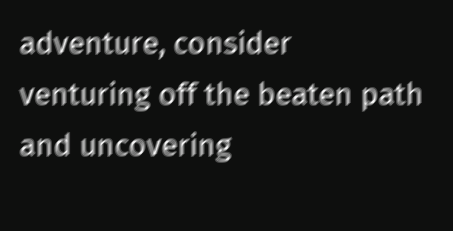adventure, consider venturing off the beaten path and uncovering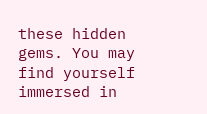these hidden gems. You may find yourself immersed in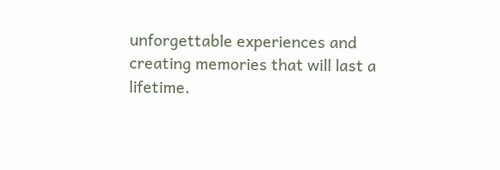unforgettable experiences and creating memories that will last a lifetime.